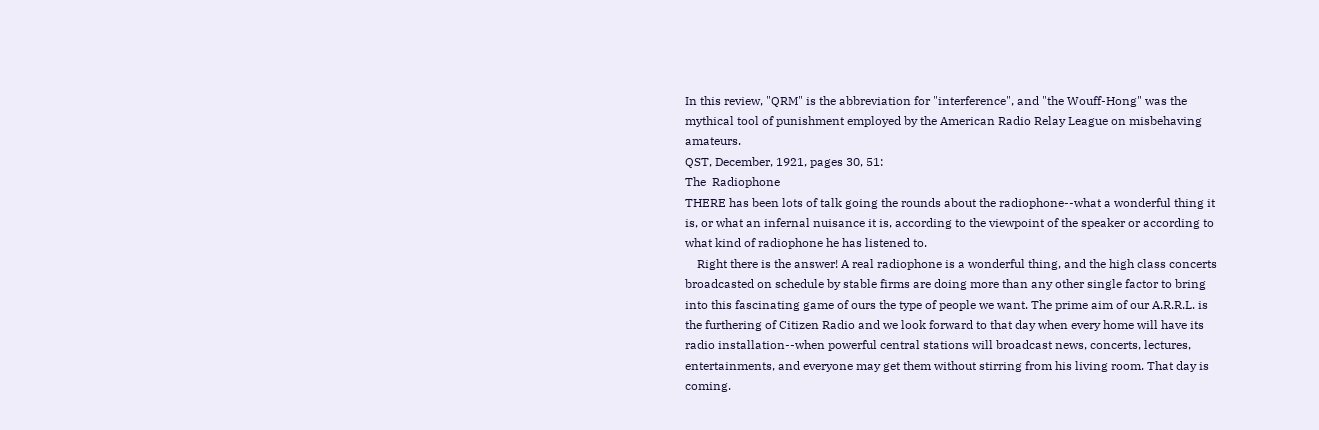In this review, "QRM" is the abbreviation for "interference", and "the Wouff-Hong" was the mythical tool of punishment employed by the American Radio Relay League on misbehaving amateurs.
QST, December, 1921, pages 30, 51:
The  Radiophone
THERE has been lots of talk going the rounds about the radiophone--what a wonderful thing it is, or what an infernal nuisance it is, according to the viewpoint of the speaker or according to what kind of radiophone he has listened to.
    Right there is the answer! A real radiophone is a wonderful thing, and the high class concerts broadcasted on schedule by stable firms are doing more than any other single factor to bring into this fascinating game of ours the type of people we want. The prime aim of our A.R.R.L. is the furthering of Citizen Radio and we look forward to that day when every home will have its radio installation--when powerful central stations will broadcast news, concerts, lectures, entertainments, and everyone may get them without stirring from his living room. That day is coming.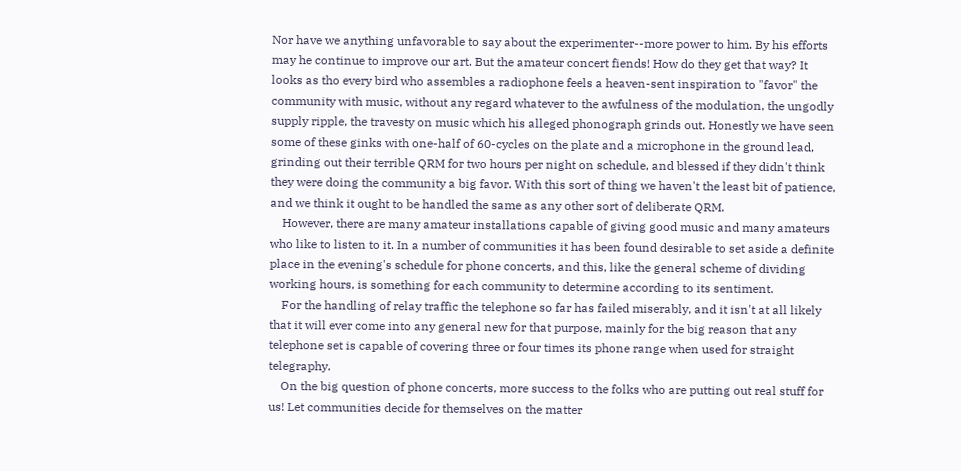Nor have we anything unfavorable to say about the experimenter--more power to him. By his efforts may he continue to improve our art. But the amateur concert fiends! How do they get that way? It looks as tho every bird who assembles a radiophone feels a heaven-sent inspiration to "favor" the community with music, without any regard whatever to the awfulness of the modulation, the ungodly supply ripple, the travesty on music which his alleged phonograph grinds out. Honestly we have seen some of these ginks with one-half of 60-cycles on the plate and a microphone in the ground lead, grinding out their terrible QRM for two hours per night on schedule, and blessed if they didn't think they were doing the community a big favor. With this sort of thing we haven't the least bit of patience, and we think it ought to be handled the same as any other sort of deliberate QRM.
    However, there are many amateur installations capable of giving good music and many amateurs who like to listen to it. In a number of communities it has been found desirable to set aside a definite place in the evening's schedule for phone concerts, and this, like the general scheme of dividing working hours, is something for each community to determine according to its sentiment.
    For the handling of relay traffic the telephone so far has failed miserably, and it isn't at all likely that it will ever come into any general new for that purpose, mainly for the big reason that any telephone set is capable of covering three or four times its phone range when used for straight telegraphy.
    On the big question of phone concerts, more success to the folks who are putting out real stuff for us! Let communities decide for themselves on the matter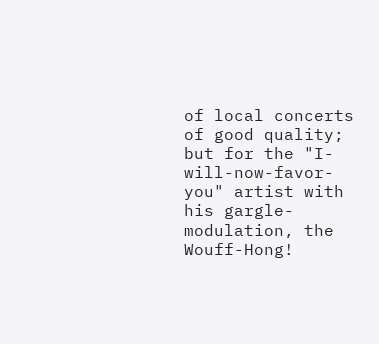of local concerts of good quality; but for the "I-will-now-favor-you" artist with his gargle-modulation, the Wouff-Hong!